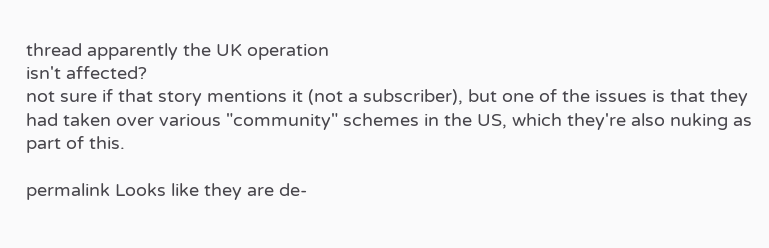thread apparently the UK operation
isn't affected?
not sure if that story mentions it (not a subscriber), but one of the issues is that they had taken over various "community" schemes in the US, which they're also nuking as part of this.

permalink Looks like they are de-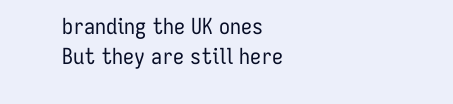branding the UK ones
But they are still here